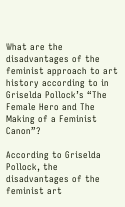What are the disadvantages of the feminist approach to art history according to in Griselda Pollock’s “The Female Hero and The Making of a Feminist Canon”?

According to Griselda Pollock, the disadvantages of the feminist art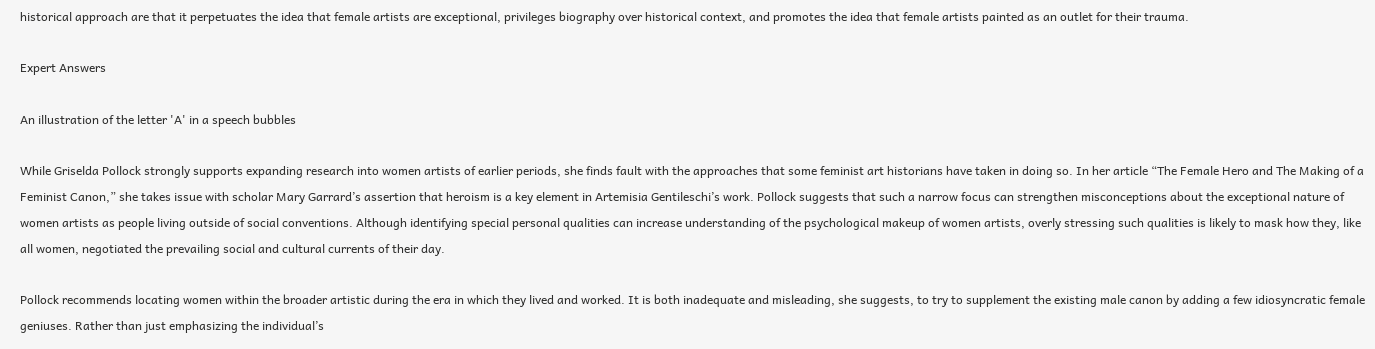historical approach are that it perpetuates the idea that female artists are exceptional, privileges biography over historical context, and promotes the idea that female artists painted as an outlet for their trauma.

Expert Answers

An illustration of the letter 'A' in a speech bubbles

While Griselda Pollock strongly supports expanding research into women artists of earlier periods, she finds fault with the approaches that some feminist art historians have taken in doing so. In her article “The Female Hero and The Making of a Feminist Canon,” she takes issue with scholar Mary Garrard’s assertion that heroism is a key element in Artemisia Gentileschi’s work. Pollock suggests that such a narrow focus can strengthen misconceptions about the exceptional nature of women artists as people living outside of social conventions. Although identifying special personal qualities can increase understanding of the psychological makeup of women artists, overly stressing such qualities is likely to mask how they, like all women, negotiated the prevailing social and cultural currents of their day.

Pollock recommends locating women within the broader artistic during the era in which they lived and worked. It is both inadequate and misleading, she suggests, to try to supplement the existing male canon by adding a few idiosyncratic female geniuses. Rather than just emphasizing the individual’s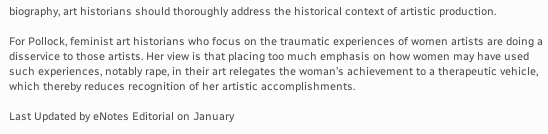biography, art historians should thoroughly address the historical context of artistic production.

For Pollock, feminist art historians who focus on the traumatic experiences of women artists are doing a disservice to those artists. Her view is that placing too much emphasis on how women may have used such experiences, notably rape, in their art relegates the woman’s achievement to a therapeutic vehicle, which thereby reduces recognition of her artistic accomplishments.

Last Updated by eNotes Editorial on January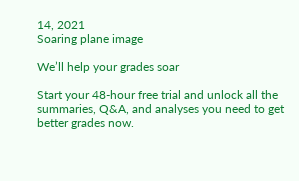14, 2021
Soaring plane image

We’ll help your grades soar

Start your 48-hour free trial and unlock all the summaries, Q&A, and analyses you need to get better grades now.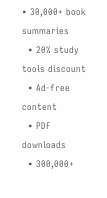• 30,000+ book summaries
  • 20% study tools discount
  • Ad-free content
  • PDF downloads
  • 300,000+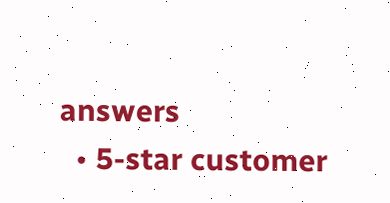answers
  • 5-star customer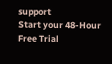support
Start your 48-Hour Free Trial